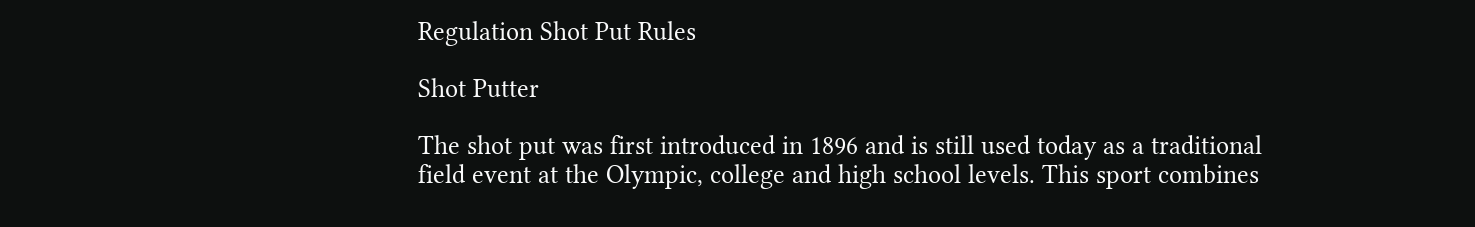Regulation Shot Put Rules

Shot Putter

The shot put was first introduced in 1896 and is still used today as a traditional field event at the Olympic, college and high school levels. This sport combines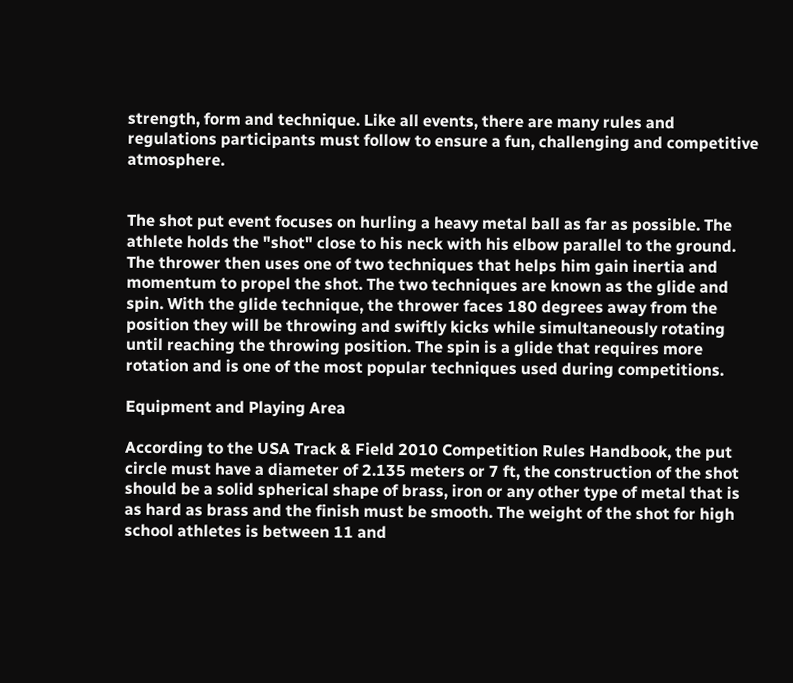strength, form and technique. Like all events, there are many rules and regulations participants must follow to ensure a fun, challenging and competitive atmosphere.


The shot put event focuses on hurling a heavy metal ball as far as possible. The athlete holds the "shot" close to his neck with his elbow parallel to the ground. The thrower then uses one of two techniques that helps him gain inertia and momentum to propel the shot. The two techniques are known as the glide and spin. With the glide technique, the thrower faces 180 degrees away from the position they will be throwing and swiftly kicks while simultaneously rotating until reaching the throwing position. The spin is a glide that requires more rotation and is one of the most popular techniques used during competitions.

Equipment and Playing Area

According to the USA Track & Field 2010 Competition Rules Handbook, the put circle must have a diameter of 2.135 meters or 7 ft, the construction of the shot should be a solid spherical shape of brass, iron or any other type of metal that is as hard as brass and the finish must be smooth. The weight of the shot for high school athletes is between 11 and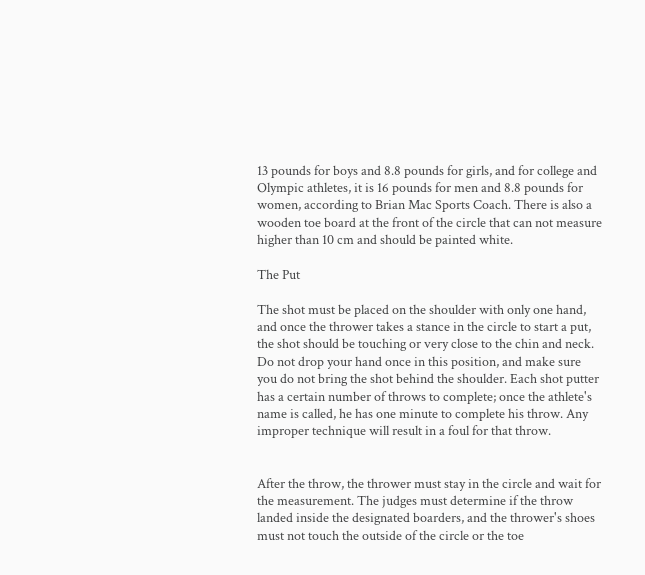13 pounds for boys and 8.8 pounds for girls, and for college and Olympic athletes, it is 16 pounds for men and 8.8 pounds for women, according to Brian Mac Sports Coach. There is also a wooden toe board at the front of the circle that can not measure higher than 10 cm and should be painted white.

The Put

The shot must be placed on the shoulder with only one hand, and once the thrower takes a stance in the circle to start a put, the shot should be touching or very close to the chin and neck. Do not drop your hand once in this position, and make sure you do not bring the shot behind the shoulder. Each shot putter has a certain number of throws to complete; once the athlete's name is called, he has one minute to complete his throw. Any improper technique will result in a foul for that throw.


After the throw, the thrower must stay in the circle and wait for the measurement. The judges must determine if the throw landed inside the designated boarders, and the thrower's shoes must not touch the outside of the circle or the toe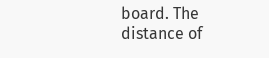board. The distance of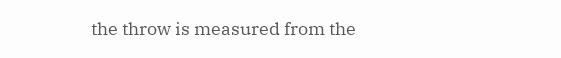the throw is measured from the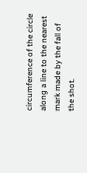circumference of the circle along a line to the nearest mark made by the fall of the shot.